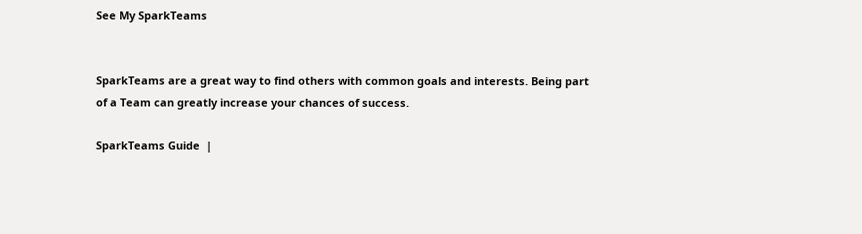See My SparkTeams


SparkTeams are a great way to find others with common goals and interests. Being part of a Team can greatly increase your chances of success.

SparkTeams Guide  |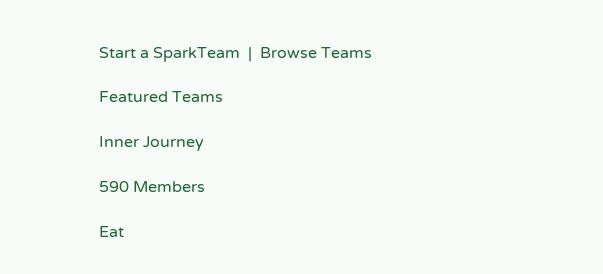Start a SparkTeam  |  Browse Teams

Featured Teams

Inner Journey

590 Members

Eat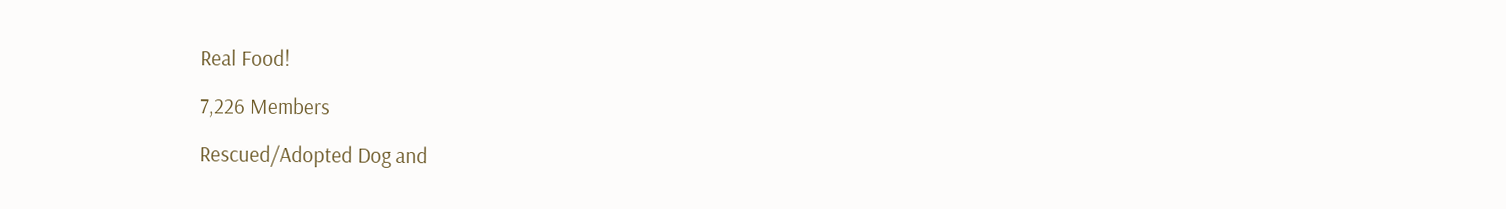Real Food!

7,226 Members

Rescued/Adopted Dog and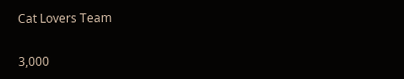Cat Lovers Team

3,000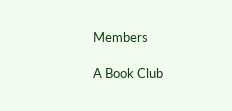Members

A Book Club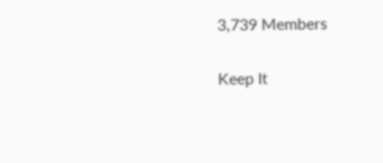3,739 Members

Keep It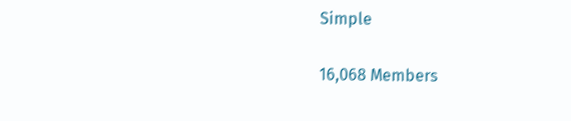Simple

16,068 Members